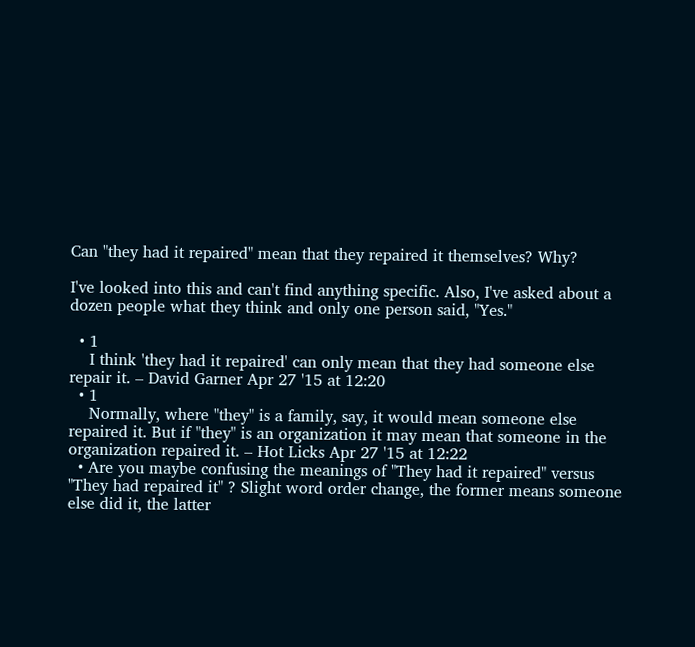Can "they had it repaired" mean that they repaired it themselves? Why?

I've looked into this and can't find anything specific. Also, I've asked about a dozen people what they think and only one person said, "Yes."

  • 1
    I think 'they had it repaired' can only mean that they had someone else repair it. – David Garner Apr 27 '15 at 12:20
  • 1
    Normally, where "they" is a family, say, it would mean someone else repaired it. But if "they" is an organization it may mean that someone in the organization repaired it. – Hot Licks Apr 27 '15 at 12:22
  • Are you maybe confusing the meanings of "They had it repaired" versus "They had repaired it" ? Slight word order change, the former means someone else did it, the latter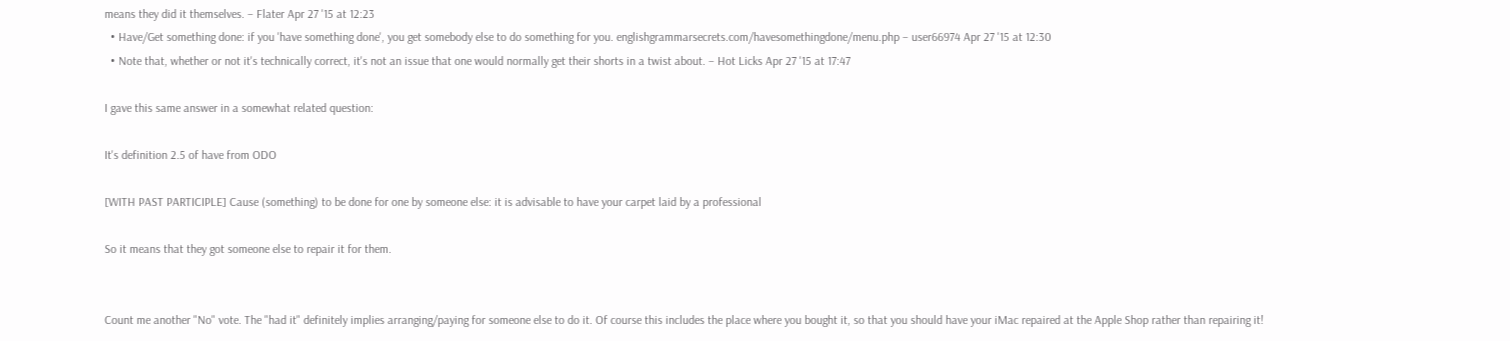means they did it themselves. – Flater Apr 27 '15 at 12:23
  • Have/Get something done: if you 'have something done', you get somebody else to do something for you. englishgrammarsecrets.com/havesomethingdone/menu.php – user66974 Apr 27 '15 at 12:30
  • Note that, whether or not it's technically correct, it's not an issue that one would normally get their shorts in a twist about. – Hot Licks Apr 27 '15 at 17:47

I gave this same answer in a somewhat related question:

It's definition 2.5 of have from ODO

[WITH PAST PARTICIPLE] Cause (something) to be done for one by someone else: it is advisable to have your carpet laid by a professional

So it means that they got someone else to repair it for them.


Count me another "No" vote. The "had it" definitely implies arranging/paying for someone else to do it. Of course this includes the place where you bought it, so that you should have your iMac repaired at the Apple Shop rather than repairing it!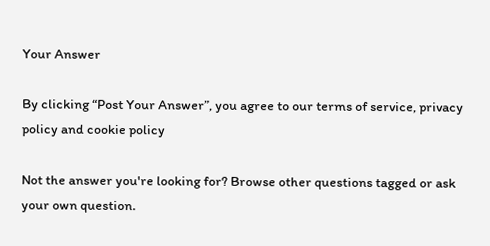Your Answer

By clicking “Post Your Answer”, you agree to our terms of service, privacy policy and cookie policy

Not the answer you're looking for? Browse other questions tagged or ask your own question.